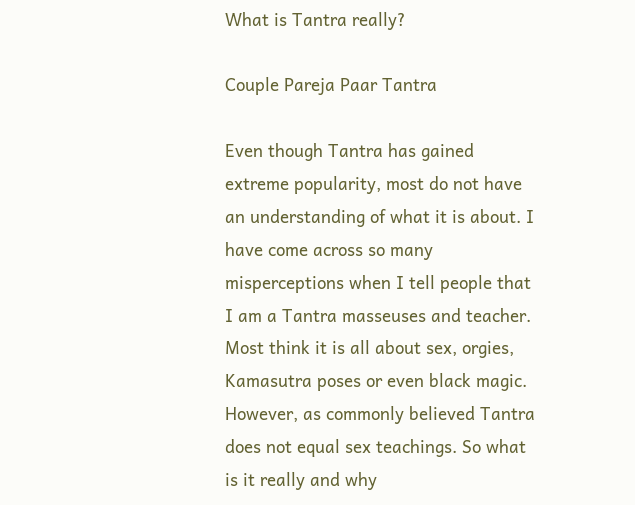What is Tantra really?

Couple Pareja Paar Tantra

Even though Tantra has gained extreme popularity, most do not have an understanding of what it is about. I have come across so many misperceptions when I tell people that I am a Tantra masseuses and teacher. Most think it is all about sex, orgies, Kamasutra poses or even black magic. However, as commonly believed Tantra does not equal sex teachings. So what is it really and why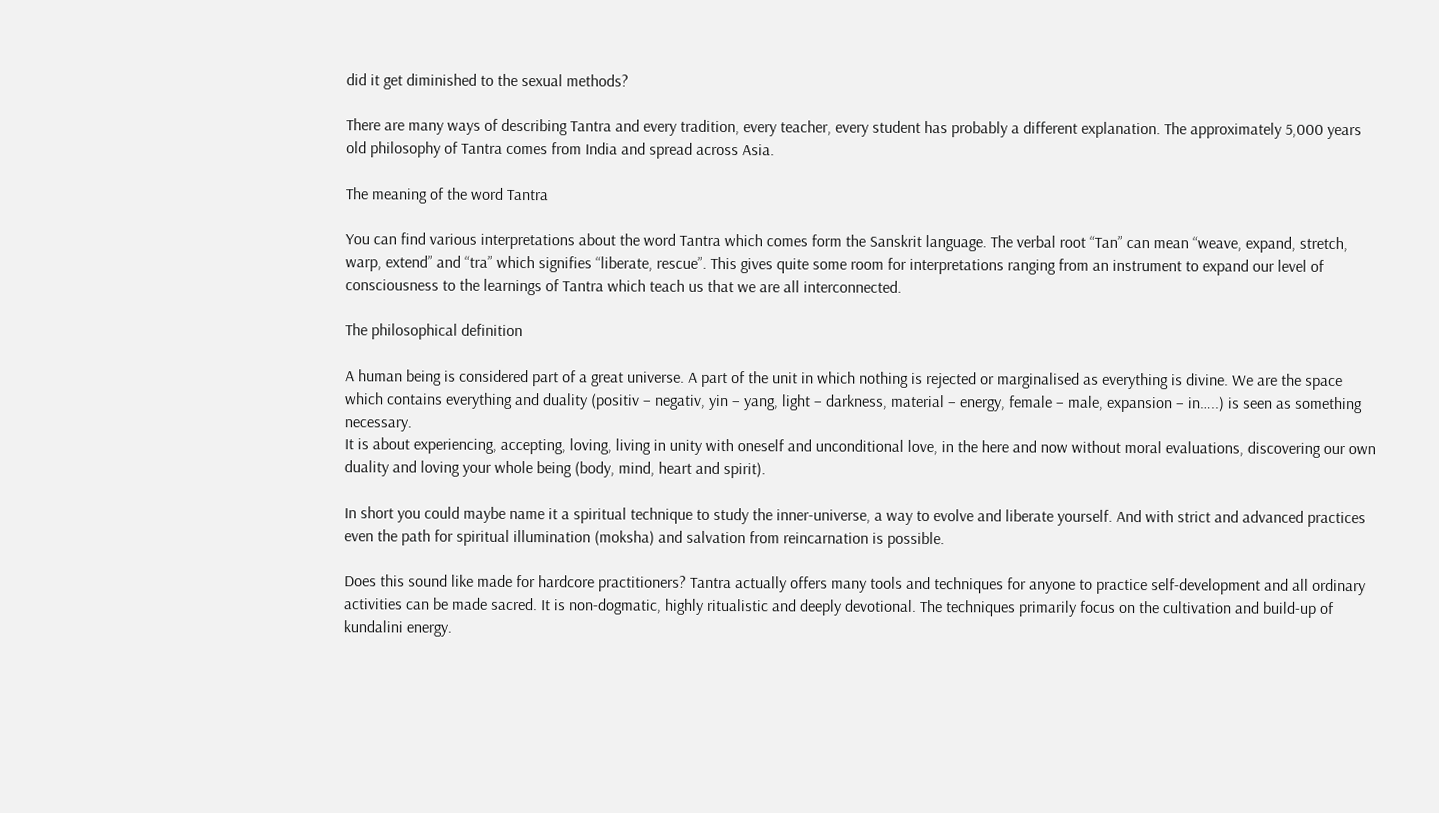did it get diminished to the sexual methods?

There are many ways of describing Tantra and every tradition, every teacher, every student has probably a different explanation. The approximately 5,000 years old philosophy of Tantra comes from India and spread across Asia.

The meaning of the word Tantra

You can find various interpretations about the word Tantra which comes form the Sanskrit language. The verbal root “Tan” can mean “weave, expand, stretch, warp, extend” and “tra” which signifies “liberate, rescue”. This gives quite some room for interpretations ranging from an instrument to expand our level of consciousness to the learnings of Tantra which teach us that we are all interconnected.

The philosophical definition

A human being is considered part of a great universe. A part of the unit in which nothing is rejected or marginalised as everything is divine. We are the space which contains everything and duality (positiv – negativ, yin – yang, light – darkness, material – energy, female – male, expansion – in…..) is seen as something necessary.
It is about experiencing, accepting, loving, living in unity with oneself and unconditional love, in the here and now without moral evaluations, discovering our own duality and loving your whole being (body, mind, heart and spirit).

In short you could maybe name it a spiritual technique to study the inner-universe, a way to evolve and liberate yourself. And with strict and advanced practices even the path for spiritual illumination (moksha) and salvation from reincarnation is possible.

Does this sound like made for hardcore practitioners? Tantra actually offers many tools and techniques for anyone to practice self-development and all ordinary activities can be made sacred. It is non-dogmatic, highly ritualistic and deeply devotional. The techniques primarily focus on the cultivation and build-up of kundalini energy.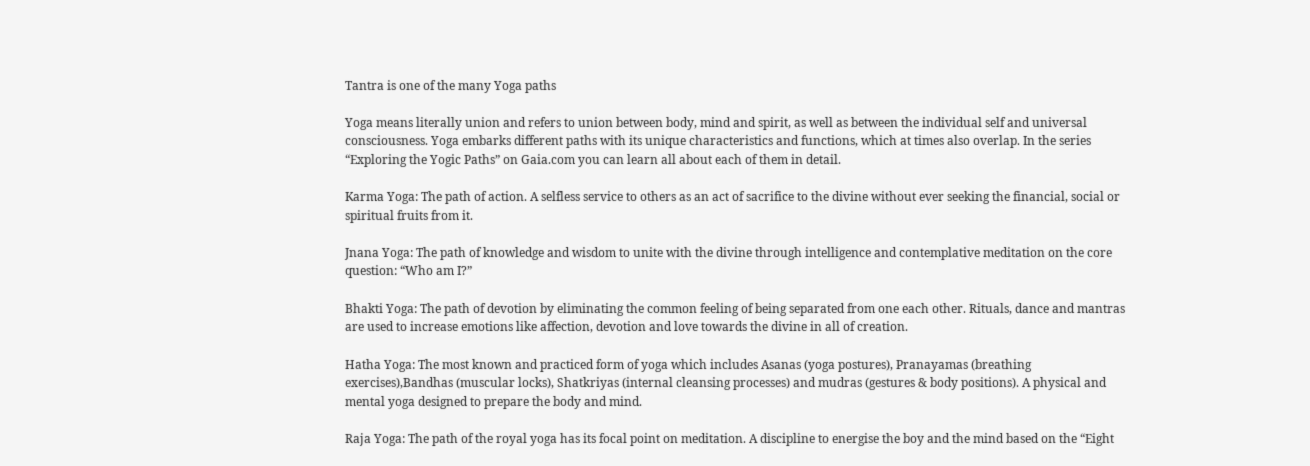Tantra is one of the many Yoga paths

Yoga means literally union and refers to union between body, mind and spirit, as well as between the individual self and universal consciousness. Yoga embarks different paths with its unique characteristics and functions, which at times also overlap. In the series “Exploring the Yogic Paths” on Gaia.com you can learn all about each of them in detail.

Karma Yoga: The path of action. A selfless service to others as an act of sacrifice to the divine without ever seeking the financial, social or spiritual fruits from it.

Jnana Yoga: The path of knowledge and wisdom to unite with the divine through intelligence and contemplative meditation on the core question: “Who am I?”

Bhakti Yoga: The path of devotion by eliminating the common feeling of being separated from one each other. Rituals, dance and mantras are used to increase emotions like affection, devotion and love towards the divine in all of creation.

Hatha Yoga: The most known and practiced form of yoga which includes Asanas (yoga postures), Pranayamas (breathing exercises),Bandhas (muscular locks), Shatkriyas (internal cleansing processes) and mudras (gestures & body positions). A physical and mental yoga designed to prepare the body and mind.

Raja Yoga: The path of the royal yoga has its focal point on meditation. A discipline to energise the boy and the mind based on the “Eight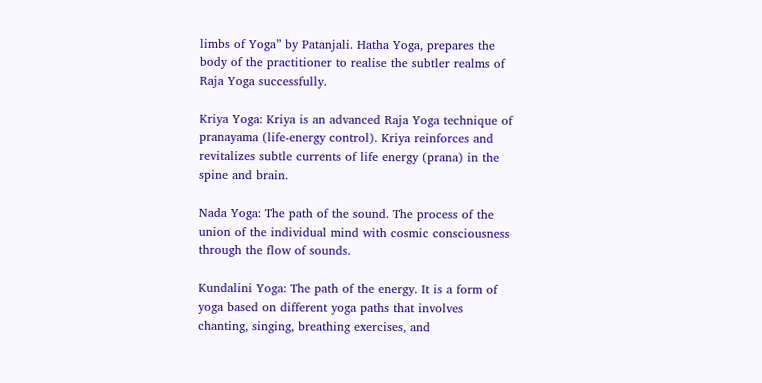limbs of Yoga” by Patanjali. Hatha Yoga, prepares the body of the practitioner to realise the subtler realms of Raja Yoga successfully.

Kriya Yoga: Kriya is an advanced Raja Yoga technique of pranayama (life-energy control). Kriya reinforces and revitalizes subtle currents of life energy (prana) in the spine and brain.

Nada Yoga: The path of the sound. The process of the union of the individual mind with cosmic consciousness through the flow of sounds.

Kundalini Yoga: The path of the energy. It is a form of yoga based on different yoga paths that involves chanting, singing, breathing exercises, and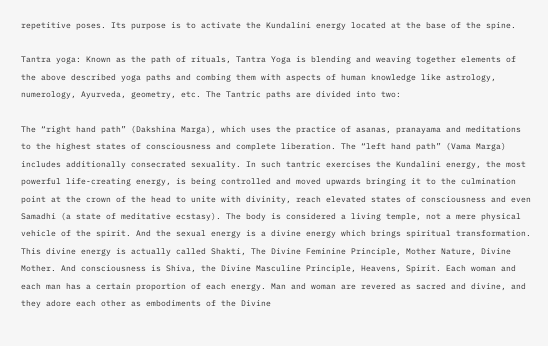repetitive poses. Its purpose is to activate the Kundalini energy located at the base of the spine.

Tantra yoga: Known as the path of rituals, Tantra Yoga is blending and weaving together elements of the above described yoga paths and combing them with aspects of human knowledge like astrology, numerology, Ayurveda, geometry, etc. The Tantric paths are divided into two:

The “right hand path” (Dakshina Marga), which uses the practice of asanas, pranayama and meditations to the highest states of consciousness and complete liberation. The “left hand path” (Vama Marga) includes additionally consecrated sexuality. In such tantric exercises the Kundalini energy, the most powerful life-creating energy, is being controlled and moved upwards bringing it to the culmination point at the crown of the head to unite with divinity, reach elevated states of consciousness and even Samadhi (a state of meditative ecstasy). The body is considered a living temple, not a mere physical vehicle of the spirit. And the sexual energy is a divine energy which brings spiritual transformation. This divine energy is actually called Shakti, The Divine Feminine Principle, Mother Nature, Divine Mother. And consciousness is Shiva, the Divine Masculine Principle, Heavens, Spirit. Each woman and each man has a certain proportion of each energy. Man and woman are revered as sacred and divine, and they adore each other as embodiments of the Divine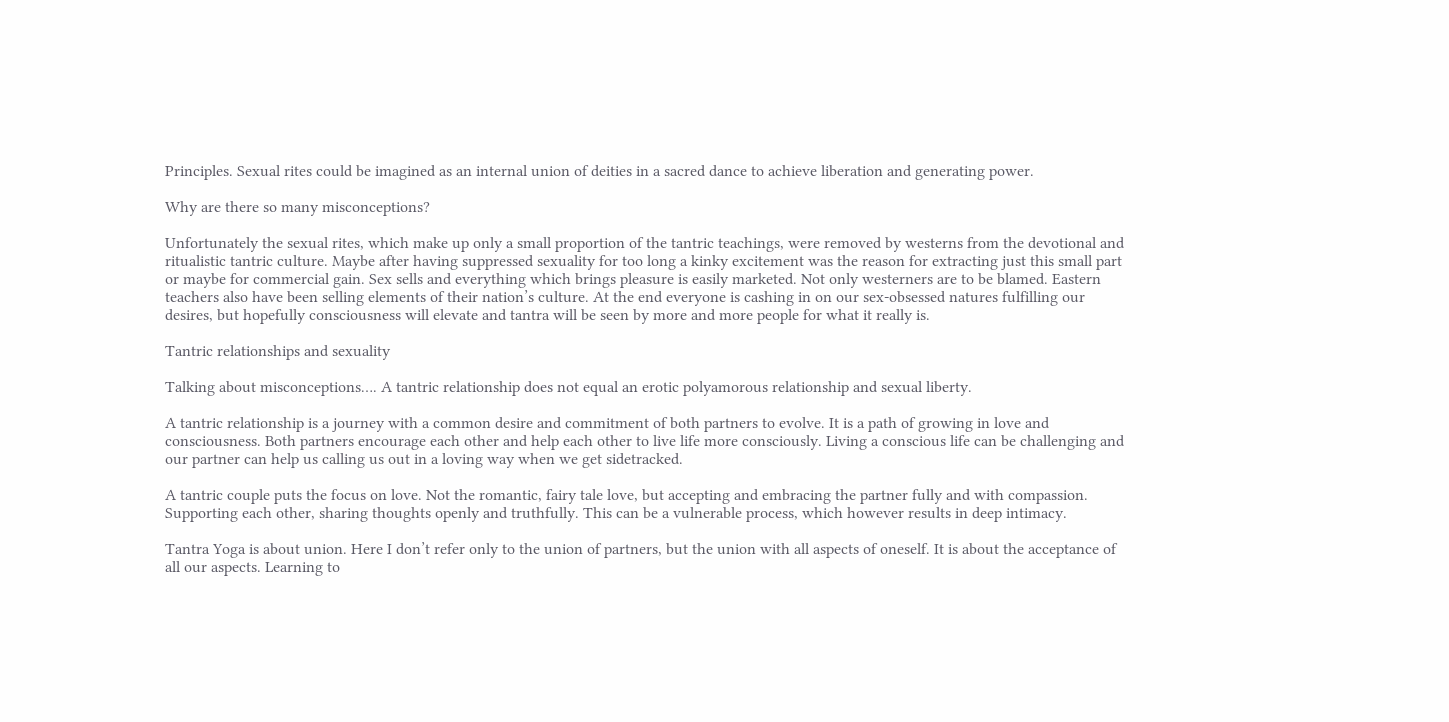Principles. Sexual rites could be imagined as an internal union of deities in a sacred dance to achieve liberation and generating power.

Why are there so many misconceptions?

Unfortunately the sexual rites, which make up only a small proportion of the tantric teachings, were removed by westerns from the devotional and ritualistic tantric culture. Maybe after having suppressed sexuality for too long a kinky excitement was the reason for extracting just this small part or maybe for commercial gain. Sex sells and everything which brings pleasure is easily marketed. Not only westerners are to be blamed. Eastern teachers also have been selling elements of their nation’s culture. At the end everyone is cashing in on our sex-obsessed natures fulfilling our desires, but hopefully consciousness will elevate and tantra will be seen by more and more people for what it really is.

Tantric relationships and sexuality

Talking about misconceptions…. A tantric relationship does not equal an erotic polyamorous relationship and sexual liberty.

A tantric relationship is a journey with a common desire and commitment of both partners to evolve. It is a path of growing in love and consciousness. Both partners encourage each other and help each other to live life more consciously. Living a conscious life can be challenging and our partner can help us calling us out in a loving way when we get sidetracked.

A tantric couple puts the focus on love. Not the romantic, fairy tale love, but accepting and embracing the partner fully and with compassion. Supporting each other, sharing thoughts openly and truthfully. This can be a vulnerable process, which however results in deep intimacy.

Tantra Yoga is about union. Here I don’t refer only to the union of partners, but the union with all aspects of oneself. It is about the acceptance of all our aspects. Learning to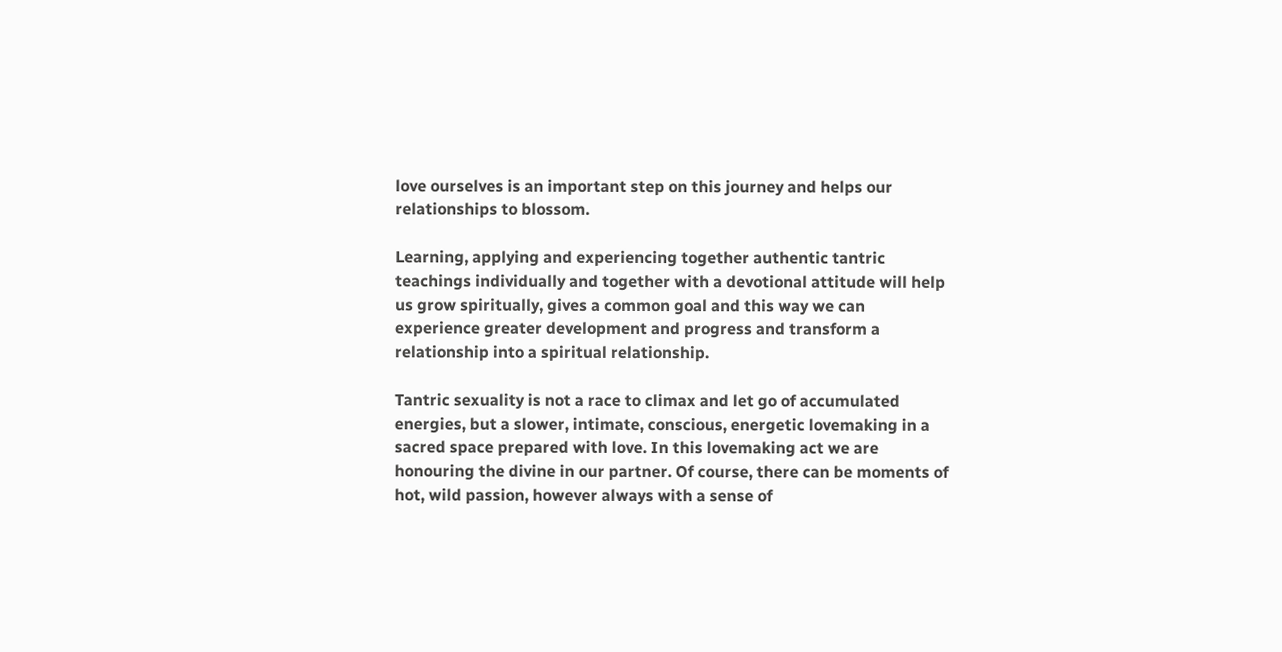love ourselves is an important step on this journey and helps our relationships to blossom.

Learning, applying and experiencing together authentic tantric teachings individually and together with a devotional attitude will help us grow spiritually, gives a common goal and this way we can experience greater development and progress and transform a relationship into a spiritual relationship.

Tantric sexuality is not a race to climax and let go of accumulated energies, but a slower, intimate, conscious, energetic lovemaking in a sacred space prepared with love. In this lovemaking act we are honouring the divine in our partner. Of course, there can be moments of hot, wild passion, however always with a sense of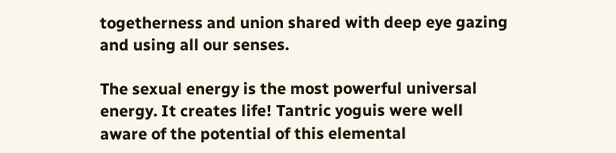togetherness and union shared with deep eye gazing and using all our senses.

The sexual energy is the most powerful universal energy. It creates life! Tantric yoguis were well aware of the potential of this elemental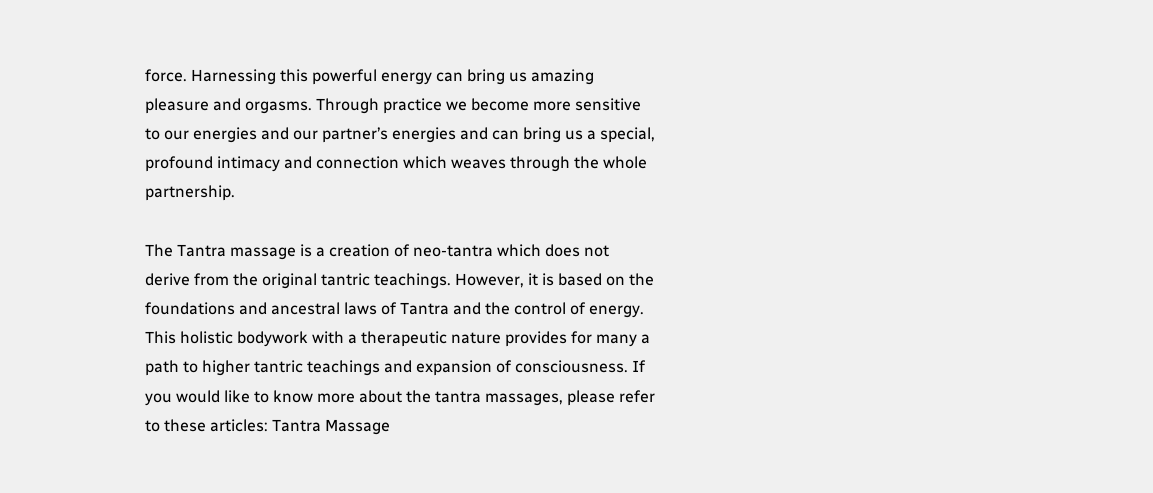force. Harnessing this powerful energy can bring us amazing pleasure and orgasms. Through practice we become more sensitive to our energies and our partner’s energies and can bring us a special, profound intimacy and connection which weaves through the whole partnership.

The Tantra massage is a creation of neo-tantra which does not derive from the original tantric teachings. However, it is based on the foundations and ancestral laws of Tantra and the control of energy. This holistic bodywork with a therapeutic nature provides for many a path to higher tantric teachings and expansion of consciousness. If you would like to know more about the tantra massages, please refer to these articles: Tantra Massage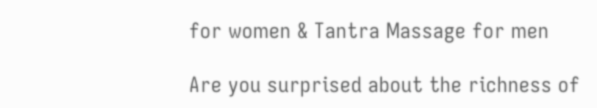for women & Tantra Massage for men

Are you surprised about the richness of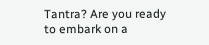Tantra? Are you ready to embark on a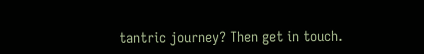tantric journey? Then get in touch.